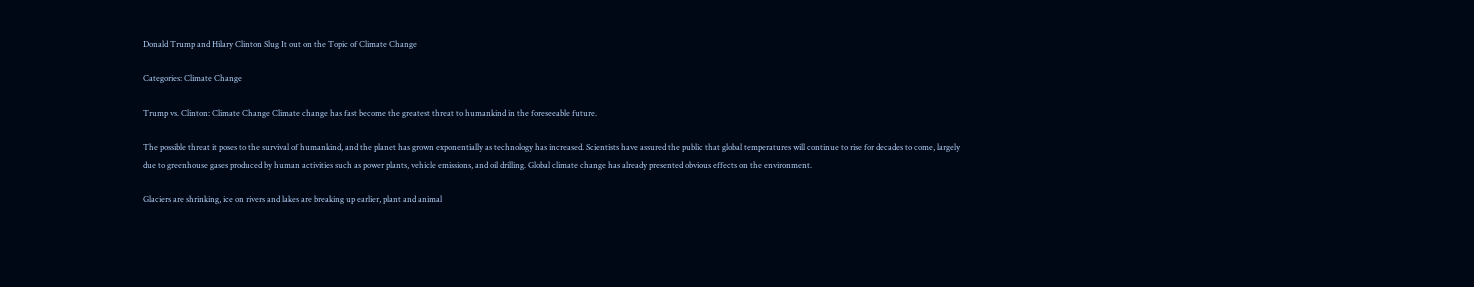Donald Trump and Hilary Clinton Slug It out on the Topic of Climate Change

Categories: Climate Change

Trump vs. Clinton: Climate Change Climate change has fast become the greatest threat to humankind in the foreseeable future.

The possible threat it poses to the survival of humankind, and the planet has grown exponentially as technology has increased. Scientists have assured the public that global temperatures will continue to rise for decades to come, largely due to greenhouse gases produced by human activities such as power plants, vehicle emissions, and oil drilling. Global climate change has already presented obvious effects on the environment.

Glaciers are shrinking, ice on rivers and lakes are breaking up earlier, plant and animal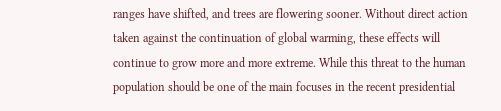ranges have shifted, and trees are flowering sooner. Without direct action taken against the continuation of global warming, these effects will continue to grow more and more extreme. While this threat to the human population should be one of the main focuses in the recent presidential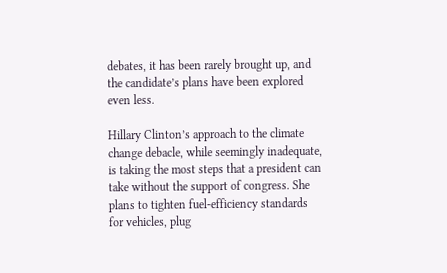debates, it has been rarely brought up, and the candidate’s plans have been explored even less.

Hillary Clinton’s approach to the climate change debacle, while seemingly inadequate, is taking the most steps that a president can take without the support of congress. She plans to tighten fuel-efficiency standards for vehicles, plug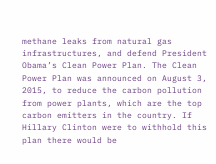methane leaks from natural gas infrastructures, and defend President Obama’s Clean Power Plan. The Clean Power Plan was announced on August 3, 2015, to reduce the carbon pollution from power plants, which are the top carbon emitters in the country. If Hillary Clinton were to withhold this plan there would be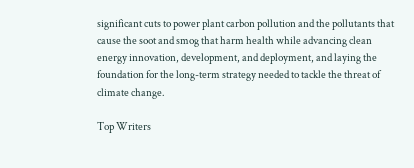significant cuts to power plant carbon pollution and the pollutants that cause the soot and smog that harm health while advancing clean energy innovation, development, and deployment, and laying the foundation for the long-term strategy needed to tackle the threat of climate change.

Top Writers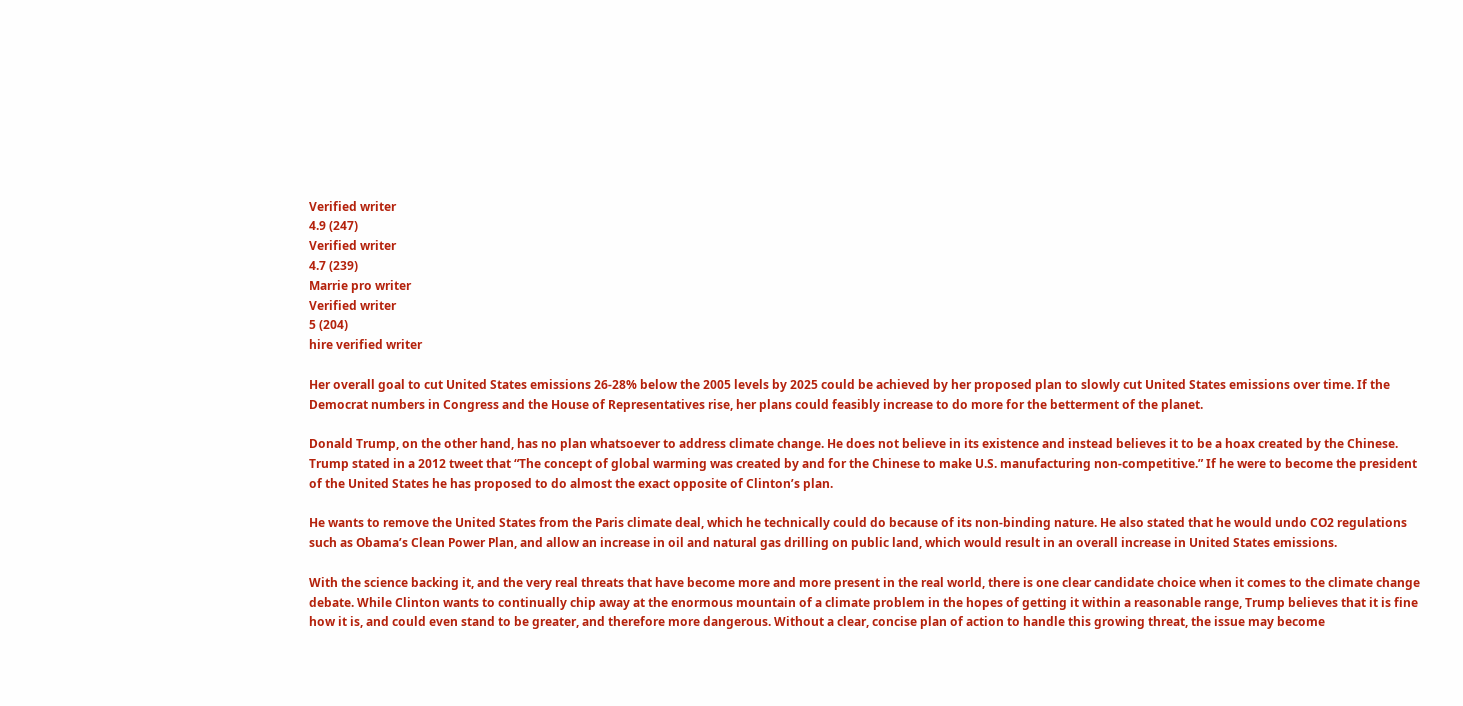Verified writer
4.9 (247)
Verified writer
4.7 (239)
Marrie pro writer
Verified writer
5 (204)
hire verified writer

Her overall goal to cut United States emissions 26-28% below the 2005 levels by 2025 could be achieved by her proposed plan to slowly cut United States emissions over time. If the Democrat numbers in Congress and the House of Representatives rise, her plans could feasibly increase to do more for the betterment of the planet.

Donald Trump, on the other hand, has no plan whatsoever to address climate change. He does not believe in its existence and instead believes it to be a hoax created by the Chinese. Trump stated in a 2012 tweet that “The concept of global warming was created by and for the Chinese to make U.S. manufacturing non-competitive.” If he were to become the president of the United States he has proposed to do almost the exact opposite of Clinton’s plan.

He wants to remove the United States from the Paris climate deal, which he technically could do because of its non-binding nature. He also stated that he would undo CO2 regulations such as Obama’s Clean Power Plan, and allow an increase in oil and natural gas drilling on public land, which would result in an overall increase in United States emissions.

With the science backing it, and the very real threats that have become more and more present in the real world, there is one clear candidate choice when it comes to the climate change debate. While Clinton wants to continually chip away at the enormous mountain of a climate problem in the hopes of getting it within a reasonable range, Trump believes that it is fine how it is, and could even stand to be greater, and therefore more dangerous. Without a clear, concise plan of action to handle this growing threat, the issue may become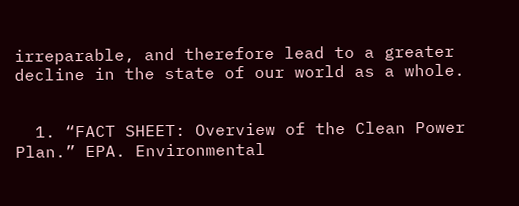irreparable, and therefore lead to a greater decline in the state of our world as a whole.


  1. “FACT SHEET: Overview of the Clean Power Plan.” EPA. Environmental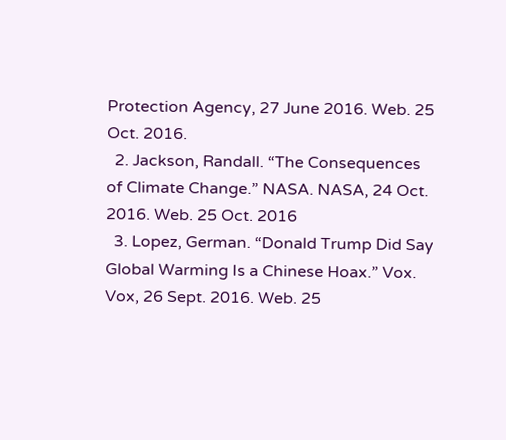Protection Agency, 27 June 2016. Web. 25 Oct. 2016.
  2. Jackson, Randall. “The Consequences of Climate Change.” NASA. NASA, 24 Oct. 2016. Web. 25 Oct. 2016
  3. Lopez, German. “Donald Trump Did Say Global Warming Is a Chinese Hoax.” Vox. Vox, 26 Sept. 2016. Web. 25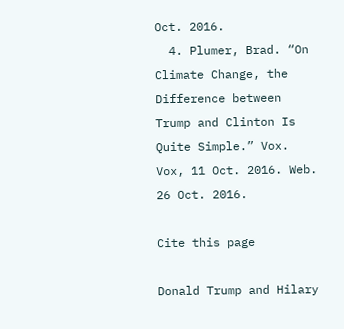Oct. 2016.
  4. Plumer, Brad. “On Climate Change, the Difference between Trump and Clinton Is Quite Simple.” Vox. Vox, 11 Oct. 2016. Web. 26 Oct. 2016.

Cite this page

Donald Trump and Hilary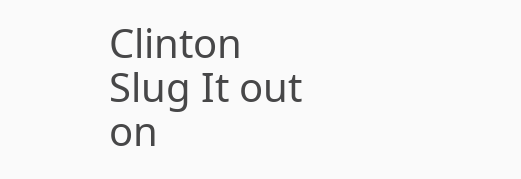Clinton Slug It out on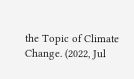the Topic of Climate Change. (2022, Jul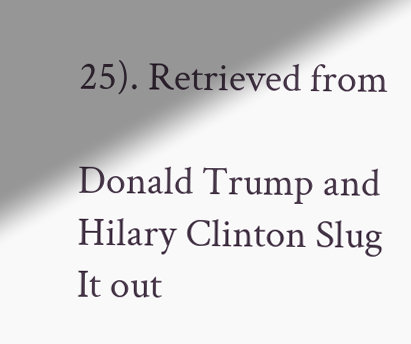25). Retrieved from

Donald Trump and Hilary Clinton Slug It out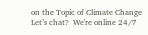on the Topic of Climate Change
Let’s chat?  We're online 24/7